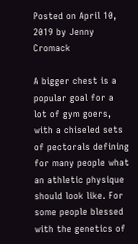Posted on April 10, 2019 by Jenny Cromack

A bigger chest is a popular goal for a lot of gym goers, with a chiseled sets of pectorals defining for many people what an athletic physique should look like. For some people blessed with the genetics of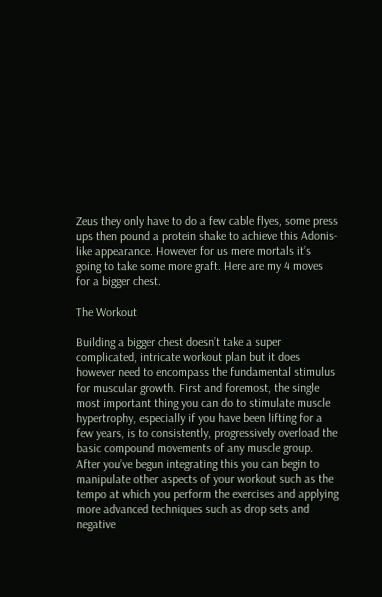Zeus they only have to do a few cable flyes, some press ups then pound a protein shake to achieve this Adonis-like appearance. However for us mere mortals it’s going to take some more graft. Here are my 4 moves for a bigger chest.

The Workout

Building a bigger chest doesn’t take a super complicated, intricate workout plan but it does however need to encompass the fundamental stimulus for muscular growth. First and foremost, the single most important thing you can do to stimulate muscle hypertrophy, especially if you have been lifting for a few years, is to consistently, progressively overload the basic compound movements of any muscle group. After you’ve begun integrating this you can begin to manipulate other aspects of your workout such as the tempo at which you perform the exercises and applying more advanced techniques such as drop sets and negative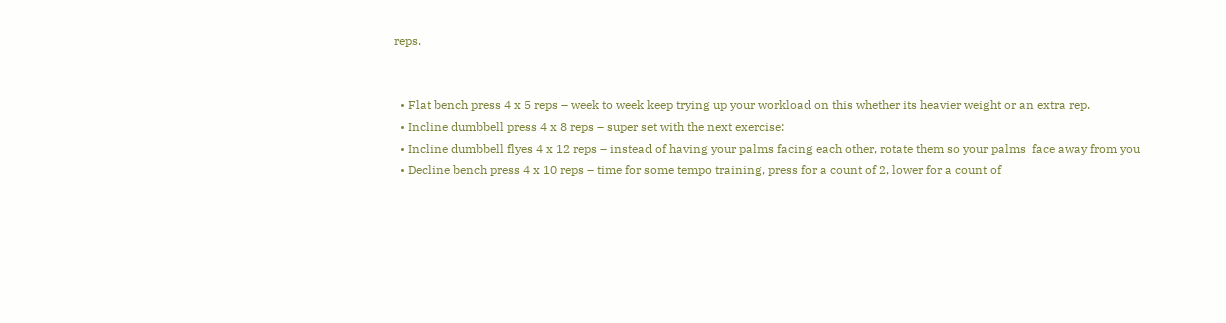reps.


  • Flat bench press 4 x 5 reps – week to week keep trying up your workload on this whether its heavier weight or an extra rep.
  • Incline dumbbell press 4 x 8 reps – super set with the next exercise:
  • Incline dumbbell flyes 4 x 12 reps – instead of having your palms facing each other, rotate them so your palms  face away from you
  • Decline bench press 4 x 10 reps – time for some tempo training, press for a count of 2, lower for a count of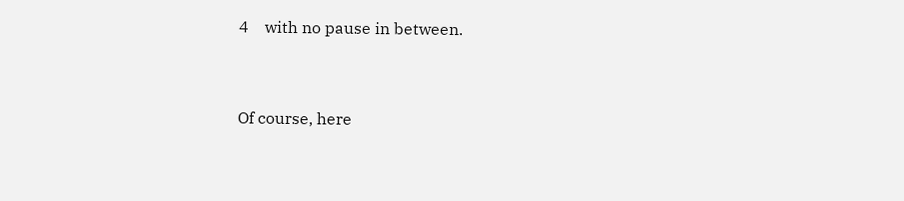4    with no pause in between.


Of course, here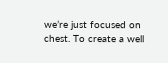we’re just focused on chest. To create a well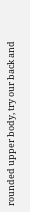rounded upper body, try our back and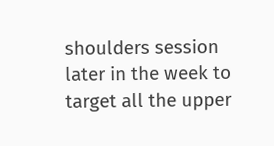shoulders session later in the week to target all the upper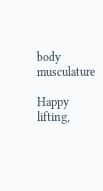body musculature

Happy lifting,